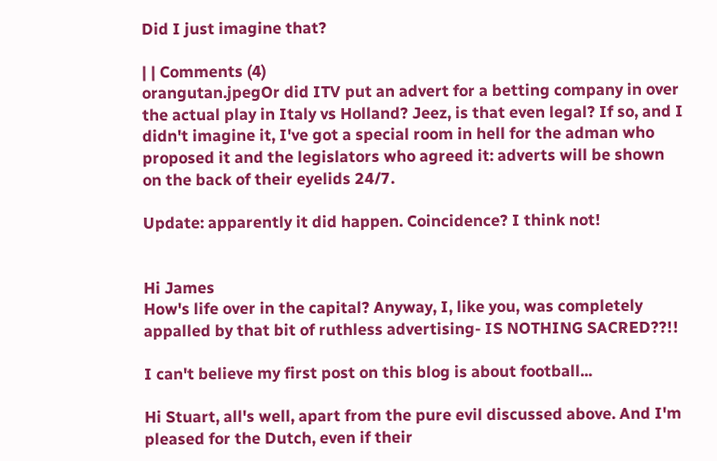Did I just imagine that?

| | Comments (4)
orangutan.jpegOr did ITV put an advert for a betting company in over the actual play in Italy vs Holland? Jeez, is that even legal? If so, and I didn't imagine it, I've got a special room in hell for the adman who proposed it and the legislators who agreed it: adverts will be shown on the back of their eyelids 24/7.

Update: apparently it did happen. Coincidence? I think not!


Hi James
How's life over in the capital? Anyway, I, like you, was completely appalled by that bit of ruthless advertising- IS NOTHING SACRED??!!

I can't believe my first post on this blog is about football...

Hi Stuart, all's well, apart from the pure evil discussed above. And I'm pleased for the Dutch, even if their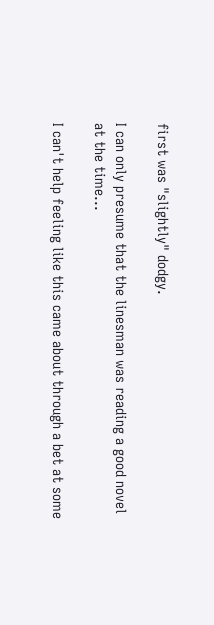first was "slightly" dodgy.

I can only presume that the linesman was reading a good novel at the time...

I can't help feeling like this came about through a bet at some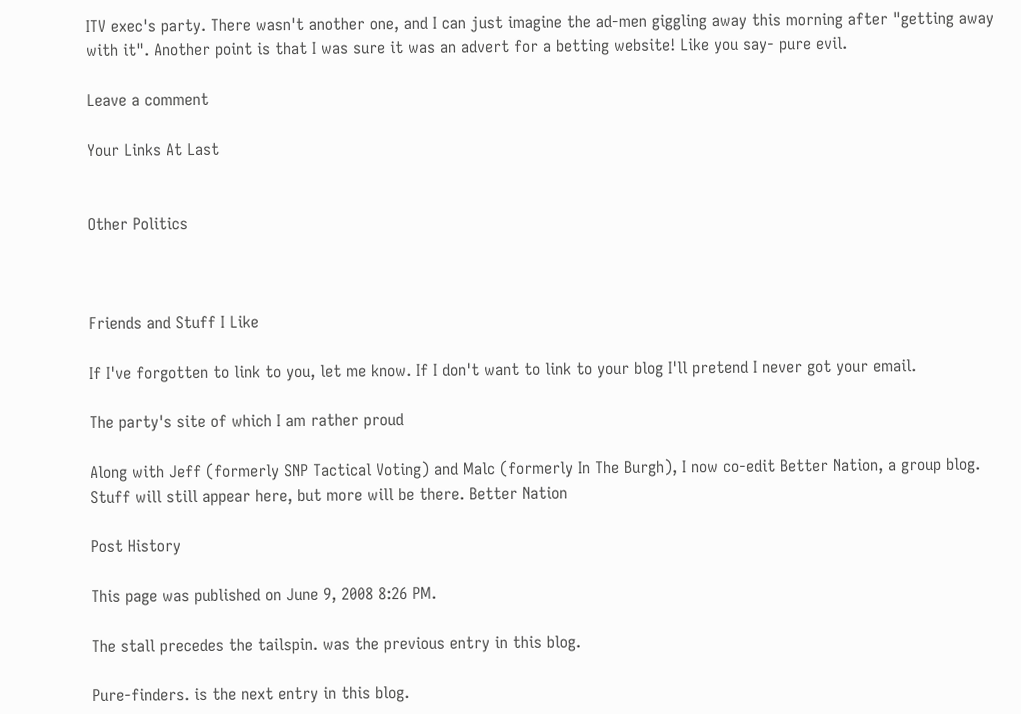ITV exec's party. There wasn't another one, and I can just imagine the ad-men giggling away this morning after "getting away with it". Another point is that I was sure it was an advert for a betting website! Like you say- pure evil.

Leave a comment

Your Links At Last


Other Politics



Friends and Stuff I Like

If I've forgotten to link to you, let me know. If I don't want to link to your blog I'll pretend I never got your email.

The party's site of which I am rather proud

Along with Jeff (formerly SNP Tactical Voting) and Malc (formerly In The Burgh), I now co-edit Better Nation, a group blog. Stuff will still appear here, but more will be there. Better Nation

Post History

This page was published on June 9, 2008 8:26 PM.

The stall precedes the tailspin. was the previous entry in this blog.

Pure-finders. is the next entry in this blog.